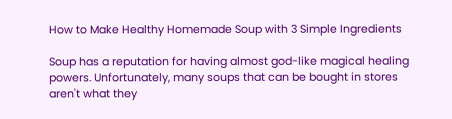How to Make Healthy Homemade Soup with 3 Simple Ingredients

Soup has a reputation for having almost god-like magical healing powers. Unfortunately, many soups that can be bought in stores aren't what they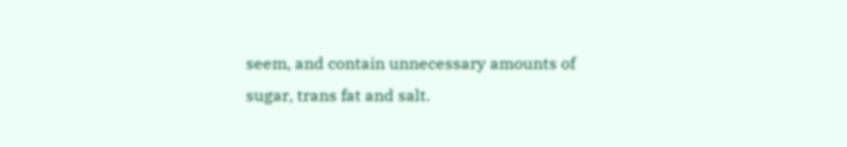seem, and contain unnecessary amounts of sugar, trans fat and salt.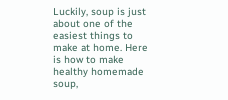Luckily, soup is just about one of the easiest things to make at home. Here is how to make healthy homemade soup,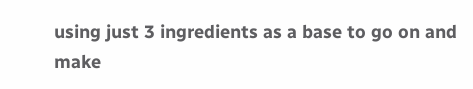using just 3 ingredients as a base to go on and make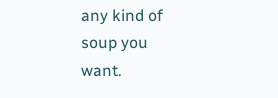any kind of soup you want.